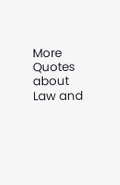More Quotes about Law and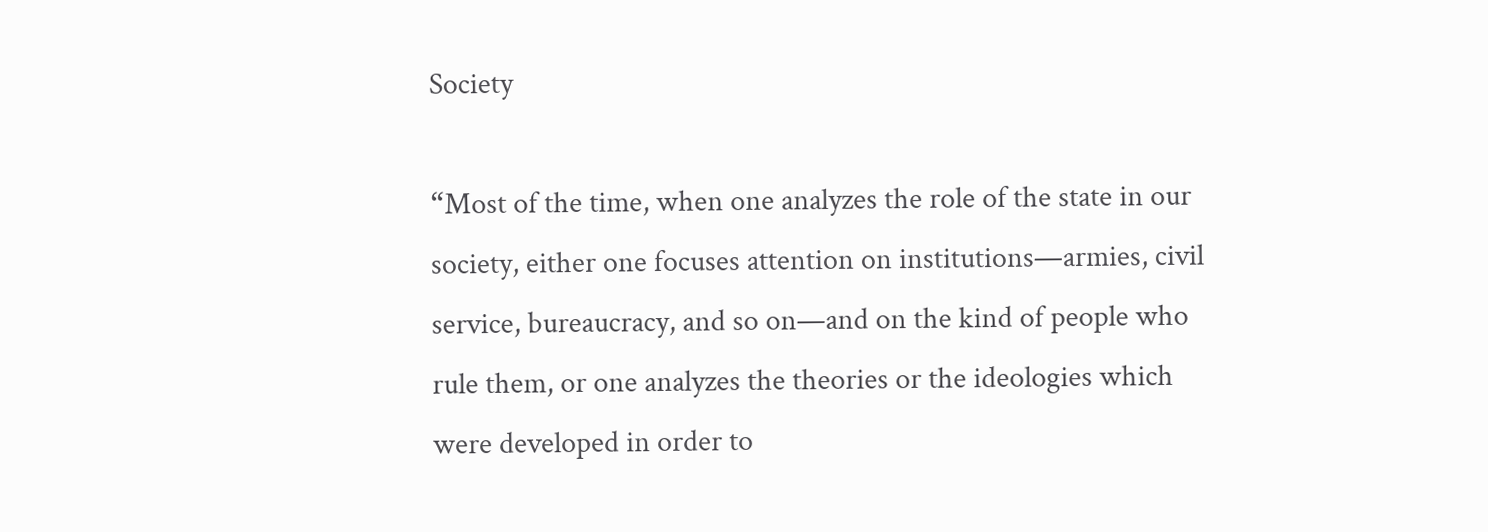Society

“Most of the time, when one analyzes the role of the state in our society, either one focuses attention on institutions—armies, civil service, bureaucracy, and so on—and on the kind of people who rule them, or one analyzes the theories or the ideologies which were developed in order to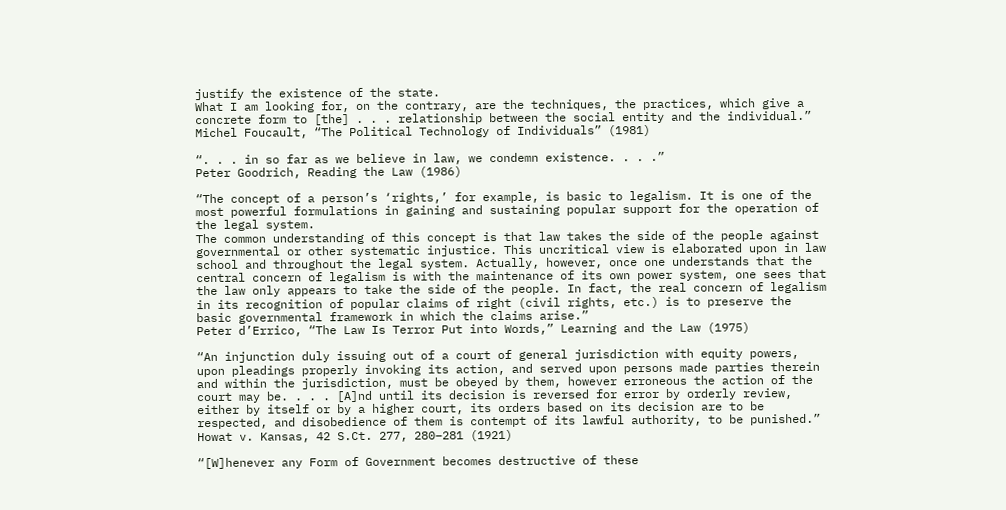justify the existence of the state.
What I am looking for, on the contrary, are the techniques, the practices, which give a concrete form to [the] . . . relationship between the social entity and the individual.”
Michel Foucault, “The Political Technology of Individuals” (1981)

“. . . in so far as we believe in law, we condemn existence. . . .”
Peter Goodrich, Reading the Law (1986)

“The concept of a person’s ‘rights,’ for example, is basic to legalism. It is one of the most powerful formulations in gaining and sustaining popular support for the operation of the legal system.
The common understanding of this concept is that law takes the side of the people against governmental or other systematic injustice. This uncritical view is elaborated upon in law school and throughout the legal system. Actually, however, once one understands that the central concern of legalism is with the maintenance of its own power system, one sees that the law only appears to take the side of the people. In fact, the real concern of legalism in its recognition of popular claims of right (civil rights, etc.) is to preserve the basic governmental framework in which the claims arise.”
Peter d’Errico, “The Law Is Terror Put into Words,” Learning and the Law (1975)

“An injunction duly issuing out of a court of general jurisdiction with equity powers, upon pleadings properly invoking its action, and served upon persons made parties therein and within the jurisdiction, must be obeyed by them, however erroneous the action of the court may be. . . . [A]nd until its decision is reversed for error by orderly review, either by itself or by a higher court, its orders based on its decision are to be respected, and disobedience of them is contempt of its lawful authority, to be punished.”
Howat v. Kansas, 42 S.Ct. 277, 280–281 (1921)

“[W]henever any Form of Government becomes destructive of these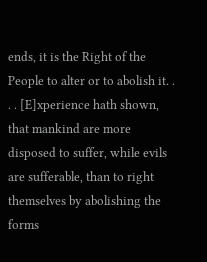ends, it is the Right of the People to alter or to abolish it. . . . [E]xperience hath shown, that mankind are more disposed to suffer, while evils are sufferable, than to right themselves by abolishing the forms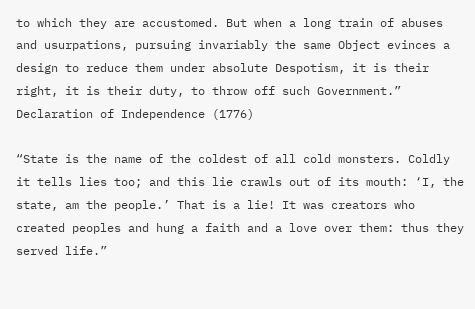to which they are accustomed. But when a long train of abuses and usurpations, pursuing invariably the same Object evinces a design to reduce them under absolute Despotism, it is their right, it is their duty, to throw off such Government.”
Declaration of Independence (1776)

“State is the name of the coldest of all cold monsters. Coldly it tells lies too; and this lie crawls out of its mouth: ‘I, the state, am the people.’ That is a lie! It was creators who created peoples and hung a faith and a love over them: thus they served life.”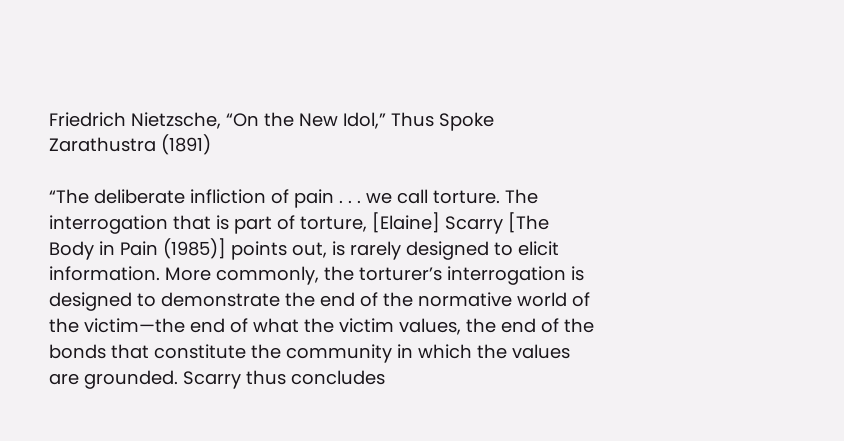Friedrich Nietzsche, “On the New Idol,” Thus Spoke Zarathustra (1891)

“The deliberate infliction of pain . . . we call torture. The interrogation that is part of torture, [Elaine] Scarry [The Body in Pain (1985)] points out, is rarely designed to elicit information. More commonly, the torturer’s interrogation is designed to demonstrate the end of the normative world of the victim—the end of what the victim values, the end of the bonds that constitute the community in which the values are grounded. Scarry thus concludes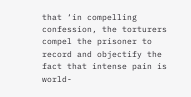that ‘in compelling confession, the torturers compel the prisoner to record and objectify the fact that intense pain is world-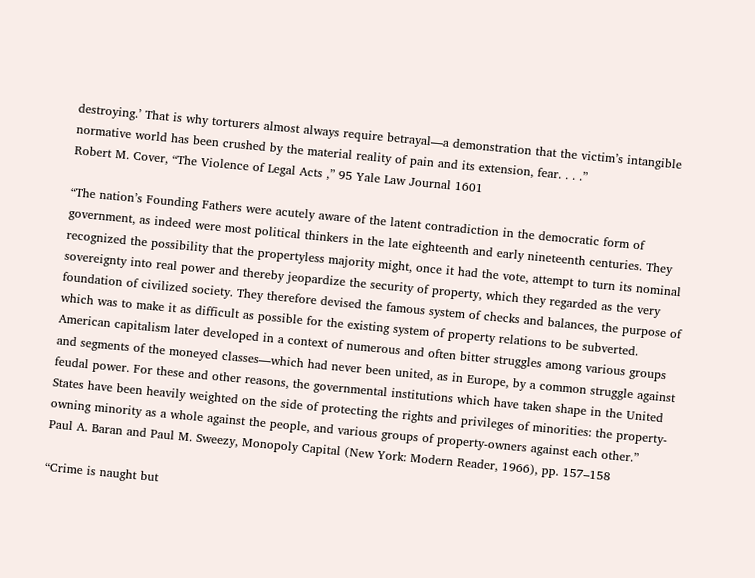destroying.’ That is why torturers almost always require betrayal—a demonstration that the victim’s intangible normative world has been crushed by the material reality of pain and its extension, fear. . . .”
Robert M. Cover, “The Violence of Legal Acts ,” 95 Yale Law Journal 1601

“The nation’s Founding Fathers were acutely aware of the latent contradiction in the democratic form of government, as indeed were most political thinkers in the late eighteenth and early nineteenth centuries. They recognized the possibility that the propertyless majority might, once it had the vote, attempt to turn its nominal sovereignty into real power and thereby jeopardize the security of property, which they regarded as the very foundation of civilized society. They therefore devised the famous system of checks and balances, the purpose of which was to make it as difficult as possible for the existing system of property relations to be subverted. American capitalism later developed in a context of numerous and often bitter struggles among various groups and segments of the moneyed classes—which had never been united, as in Europe, by a common struggle against feudal power. For these and other reasons, the governmental institutions which have taken shape in the United States have been heavily weighted on the side of protecting the rights and privileges of minorities: the property-owning minority as a whole against the people, and various groups of property-owners against each other.”
Paul A. Baran and Paul M. Sweezy, Monopoly Capital (New York: Modern Reader, 1966), pp. 157–158

“Crime is naught but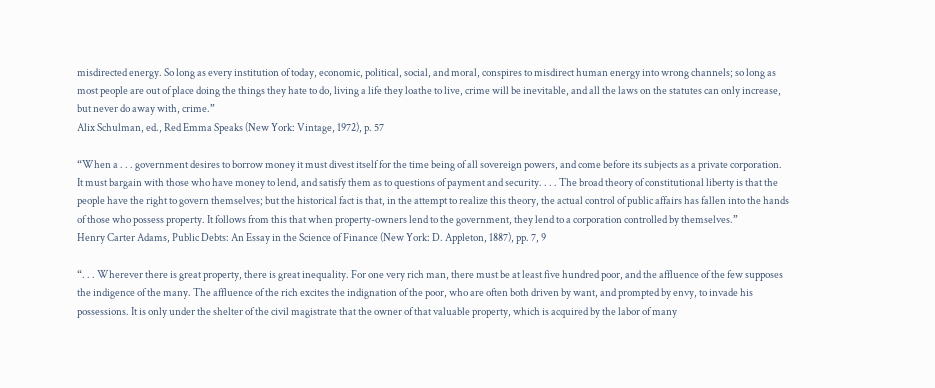misdirected energy. So long as every institution of today, economic, political, social, and moral, conspires to misdirect human energy into wrong channels; so long as most people are out of place doing the things they hate to do, living a life they loathe to live, crime will be inevitable, and all the laws on the statutes can only increase, but never do away with, crime.”
Alix Schulman, ed., Red Emma Speaks (New York: Vintage, 1972), p. 57

“When a . . . government desires to borrow money it must divest itself for the time being of all sovereign powers, and come before its subjects as a private corporation. It must bargain with those who have money to lend, and satisfy them as to questions of payment and security. . . . The broad theory of constitutional liberty is that the people have the right to govern themselves; but the historical fact is that, in the attempt to realize this theory, the actual control of public affairs has fallen into the hands of those who possess property. It follows from this that when property-owners lend to the government, they lend to a corporation controlled by themselves.”
Henry Carter Adams, Public Debts: An Essay in the Science of Finance (New York: D. Appleton, 1887), pp. 7, 9

“. . . Wherever there is great property, there is great inequality. For one very rich man, there must be at least five hundred poor, and the affluence of the few supposes the indigence of the many. The affluence of the rich excites the indignation of the poor, who are often both driven by want, and prompted by envy, to invade his possessions. It is only under the shelter of the civil magistrate that the owner of that valuable property, which is acquired by the labor of many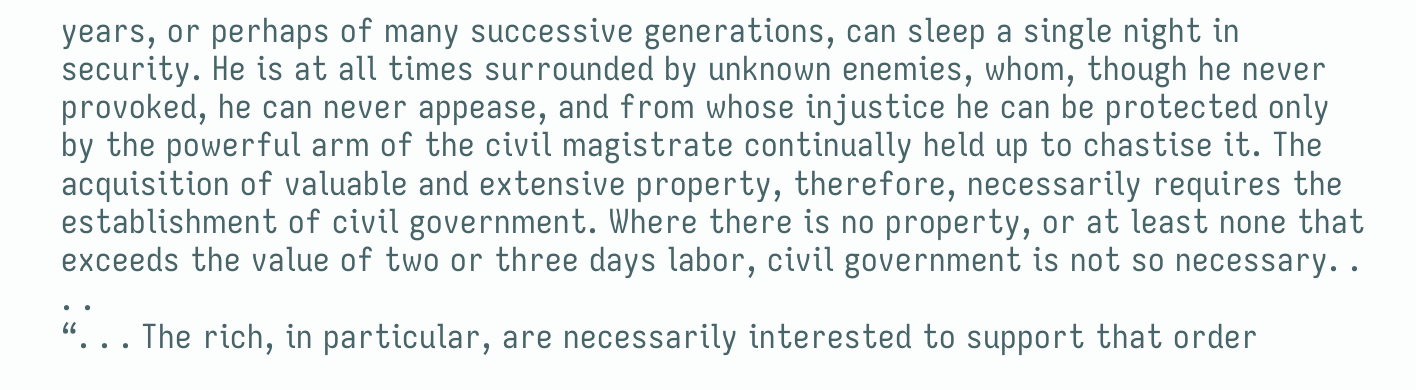years, or perhaps of many successive generations, can sleep a single night in security. He is at all times surrounded by unknown enemies, whom, though he never provoked, he can never appease, and from whose injustice he can be protected only by the powerful arm of the civil magistrate continually held up to chastise it. The acquisition of valuable and extensive property, therefore, necessarily requires the establishment of civil government. Where there is no property, or at least none that exceeds the value of two or three days labor, civil government is not so necessary. . . .
“. . . The rich, in particular, are necessarily interested to support that order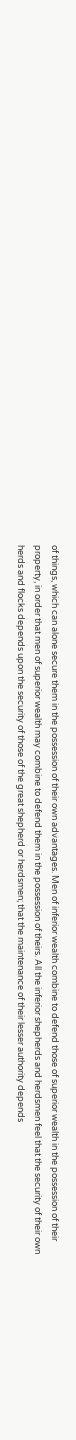of things, which can alone secure them in the possession of their own advantages. Men of inferior wealth combine to defend those of superior wealth in the possession of their property, in order that men of superior wealth may combine to defend them in the possession of theirs. All the inferior shepherds and herdsmen feel that the security of their own herds and flocks depends upon the security of those of the great shepherd or herdsmen; that the maintenance of their lesser authority depends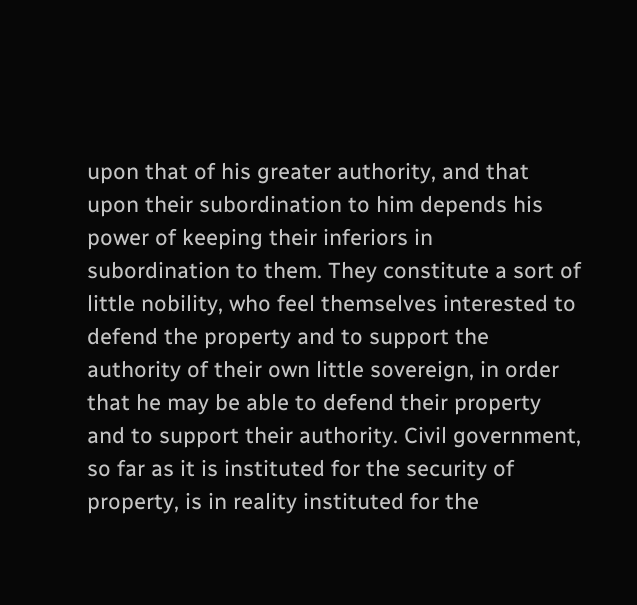upon that of his greater authority, and that upon their subordination to him depends his power of keeping their inferiors in subordination to them. They constitute a sort of little nobility, who feel themselves interested to defend the property and to support the authority of their own little sovereign, in order that he may be able to defend their property and to support their authority. Civil government, so far as it is instituted for the security of property, is in reality instituted for the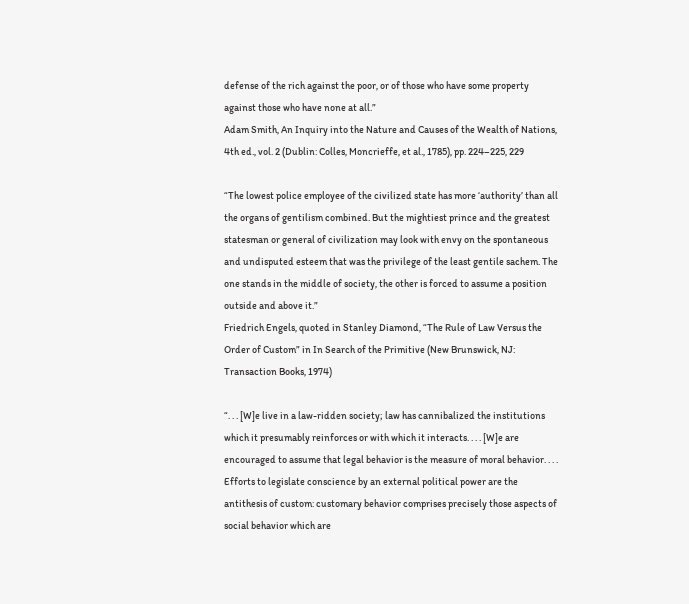defense of the rich against the poor, or of those who have some property against those who have none at all.”
Adam Smith, An Inquiry into the Nature and Causes of the Wealth of Nations, 4th ed., vol. 2 (Dublin: Colles, Moncrieffe, et al., 1785), pp. 224–225, 229

“The lowest police employee of the civilized state has more ‘authority’ than all the organs of gentilism combined. But the mightiest prince and the greatest statesman or general of civilization may look with envy on the spontaneous and undisputed esteem that was the privilege of the least gentile sachem. The one stands in the middle of society, the other is forced to assume a position outside and above it.”
Friedrich Engels, quoted in Stanley Diamond, “The Rule of Law Versus the Order of Custom” in In Search of the Primitive (New Brunswick, NJ: Transaction Books, 1974)

“. . . [W]e live in a law-ridden society; law has cannibalized the institutions which it presumably reinforces or with which it interacts. . . . [W]e are encouraged to assume that legal behavior is the measure of moral behavior. . . . Efforts to legislate conscience by an external political power are the antithesis of custom: customary behavior comprises precisely those aspects of social behavior which are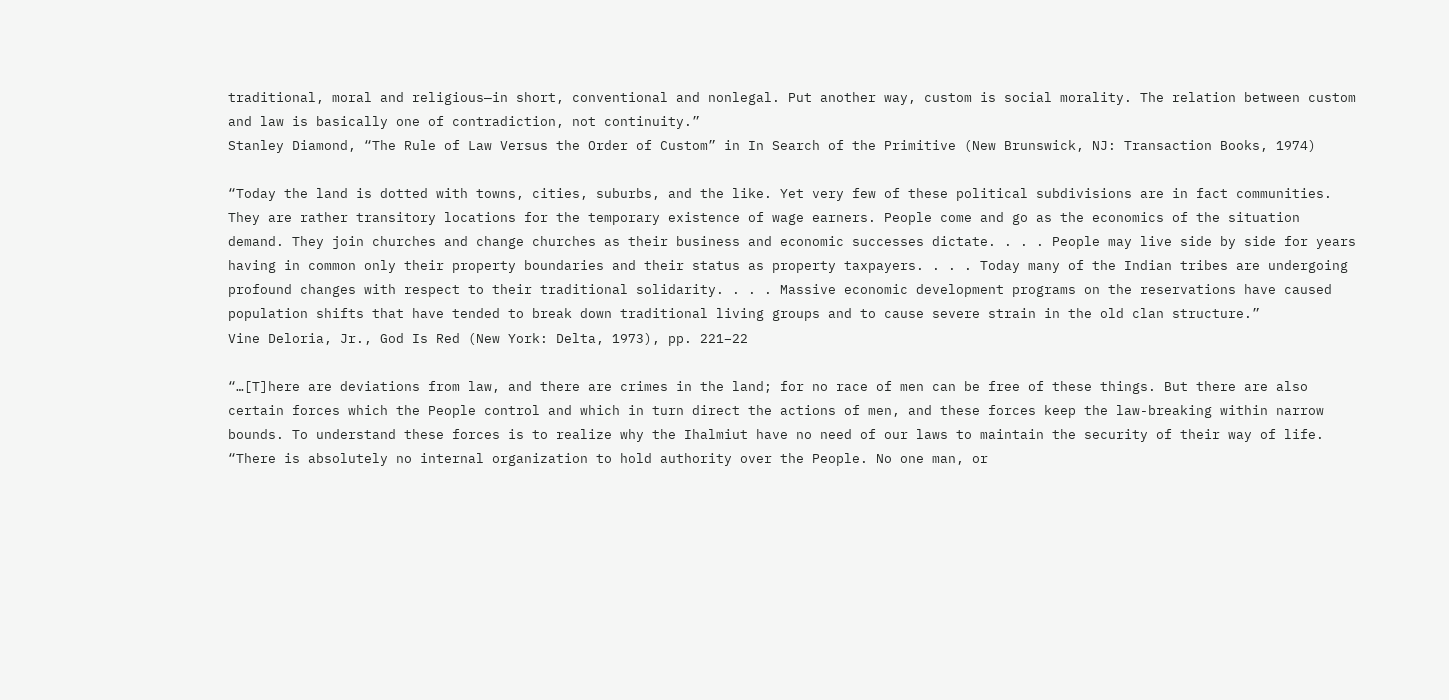traditional, moral and religious—in short, conventional and nonlegal. Put another way, custom is social morality. The relation between custom and law is basically one of contradiction, not continuity.”
Stanley Diamond, “The Rule of Law Versus the Order of Custom” in In Search of the Primitive (New Brunswick, NJ: Transaction Books, 1974)

“Today the land is dotted with towns, cities, suburbs, and the like. Yet very few of these political subdivisions are in fact communities. They are rather transitory locations for the temporary existence of wage earners. People come and go as the economics of the situation demand. They join churches and change churches as their business and economic successes dictate. . . . People may live side by side for years having in common only their property boundaries and their status as property taxpayers. . . . Today many of the Indian tribes are undergoing profound changes with respect to their traditional solidarity. . . . Massive economic development programs on the reservations have caused population shifts that have tended to break down traditional living groups and to cause severe strain in the old clan structure.”
Vine Deloria, Jr., God Is Red (New York: Delta, 1973), pp. 221–22

“…[T]here are deviations from law, and there are crimes in the land; for no race of men can be free of these things. But there are also certain forces which the People control and which in turn direct the actions of men, and these forces keep the law-breaking within narrow bounds. To understand these forces is to realize why the Ihalmiut have no need of our laws to maintain the security of their way of life.
“There is absolutely no internal organization to hold authority over the People. No one man, or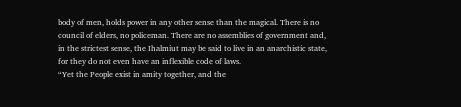body of men, holds power in any other sense than the magical. There is no council of elders, no policeman. There are no assemblies of government and, in the strictest sense, the Ihalmiut may be said to live in an anarchistic state, for they do not even have an inflexible code of laws.
“Yet the People exist in amity together, and the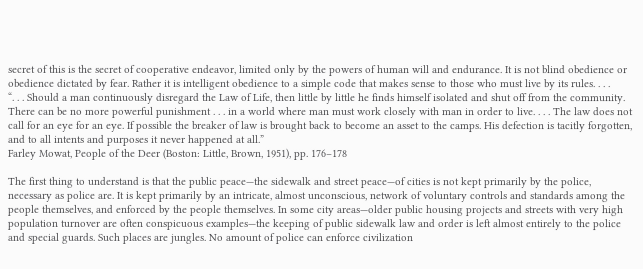secret of this is the secret of cooperative endeavor, limited only by the powers of human will and endurance. It is not blind obedience or obedience dictated by fear. Rather it is intelligent obedience to a simple code that makes sense to those who must live by its rules. . . .
“. . . Should a man continuously disregard the Law of Life, then little by little he finds himself isolated and shut off from the community. There can be no more powerful punishment . . . in a world where man must work closely with man in order to live. . . . The law does not call for an eye for an eye. If possible the breaker of law is brought back to become an asset to the camps. His defection is tacitly forgotten, and to all intents and purposes it never happened at all.”
Farley Mowat, People of the Deer (Boston: Little, Brown, 1951), pp. 176–178

The first thing to understand is that the public peace—the sidewalk and street peace—of cities is not kept primarily by the police, necessary as police are. It is kept primarily by an intricate, almost unconscious, network of voluntary controls and standards among the people themselves, and enforced by the people themselves. In some city areas—older public housing projects and streets with very high population turnover are often conspicuous examples—the keeping of public sidewalk law and order is left almost entirely to the police and special guards. Such places are jungles. No amount of police can enforce civilization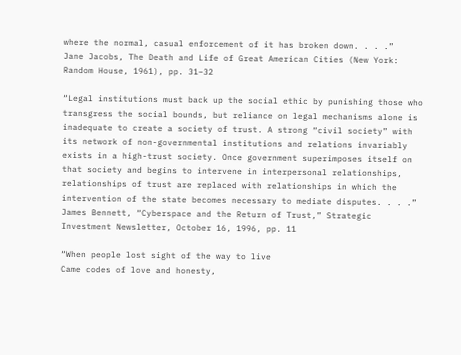where the normal, casual enforcement of it has broken down. . . .”
Jane Jacobs, The Death and Life of Great American Cities (New York: Random House, 1961), pp. 31–32

“Legal institutions must back up the social ethic by punishing those who transgress the social bounds, but reliance on legal mechanisms alone is inadequate to create a society of trust. A strong “civil society” with its network of non-governmental institutions and relations invariably exists in a high-trust society. Once government superimposes itself on that society and begins to intervene in interpersonal relationships, relationships of trust are replaced with relationships in which the intervention of the state becomes necessary to mediate disputes. . . .”
James Bennett, “Cyberspace and the Return of Trust,” Strategic Investment Newsletter, October 16, 1996, pp. 11

“When people lost sight of the way to live
Came codes of love and honesty,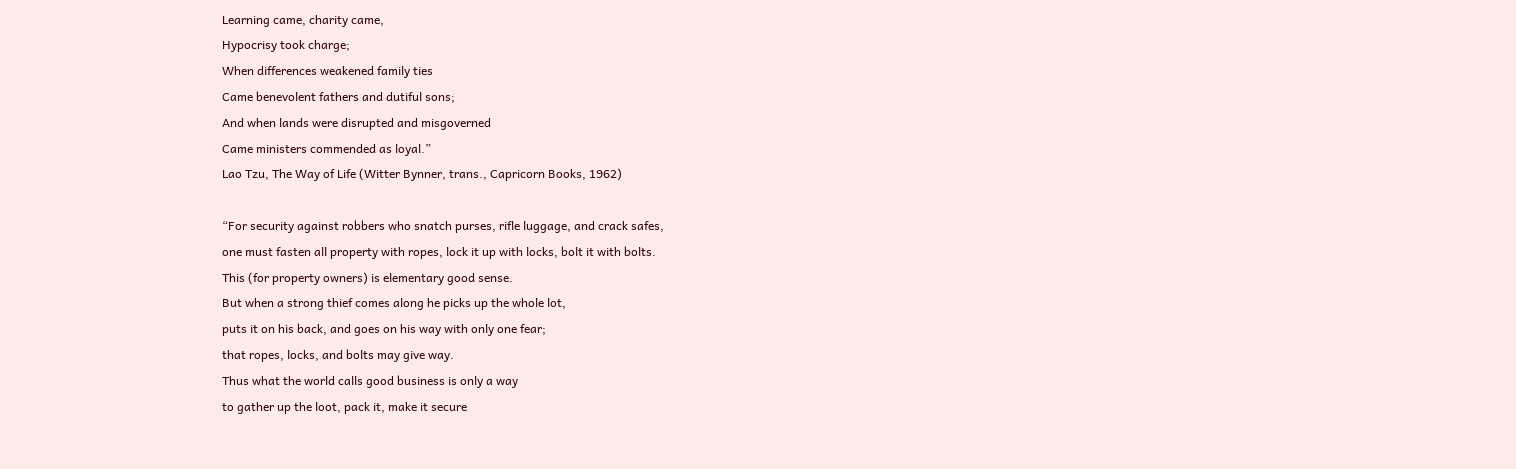Learning came, charity came,
Hypocrisy took charge;
When differences weakened family ties
Came benevolent fathers and dutiful sons;
And when lands were disrupted and misgoverned
Came ministers commended as loyal.”
Lao Tzu, The Way of Life (Witter Bynner, trans., Capricorn Books, 1962)

“For security against robbers who snatch purses, rifle luggage, and crack safes,
one must fasten all property with ropes, lock it up with locks, bolt it with bolts.
This (for property owners) is elementary good sense.
But when a strong thief comes along he picks up the whole lot,
puts it on his back, and goes on his way with only one fear;
that ropes, locks, and bolts may give way.
Thus what the world calls good business is only a way
to gather up the loot, pack it, make it secure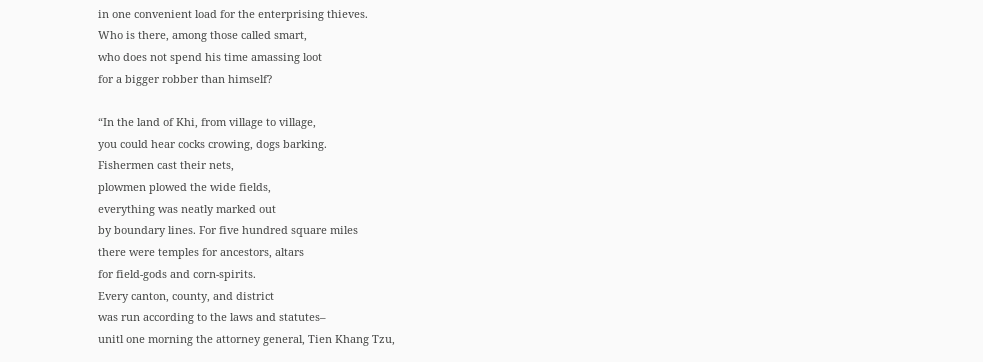in one convenient load for the enterprising thieves.
Who is there, among those called smart,
who does not spend his time amassing loot
for a bigger robber than himself?

“In the land of Khi, from village to village,
you could hear cocks crowing, dogs barking.
Fishermen cast their nets,
plowmen plowed the wide fields,
everything was neatly marked out
by boundary lines. For five hundred square miles
there were temples for ancestors, altars
for field-gods and corn-spirits.
Every canton, county, and district
was run according to the laws and statutes–
unitl one morning the attorney general, Tien Khang Tzu,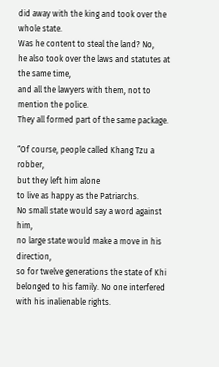did away with the king and took over the whole state.
Was he content to steal the land? No,
he also took over the laws and statutes at the same time,
and all the lawyers with them, not to mention the police.
They all formed part of the same package.

“Of course, people called Khang Tzu a robber,
but they left him alone
to live as happy as the Patriarchs.
No small state would say a word against him,
no large state would make a move in his direction,
so for twelve generations the state of Khi
belonged to his family. No one interfered
with his inalienable rights.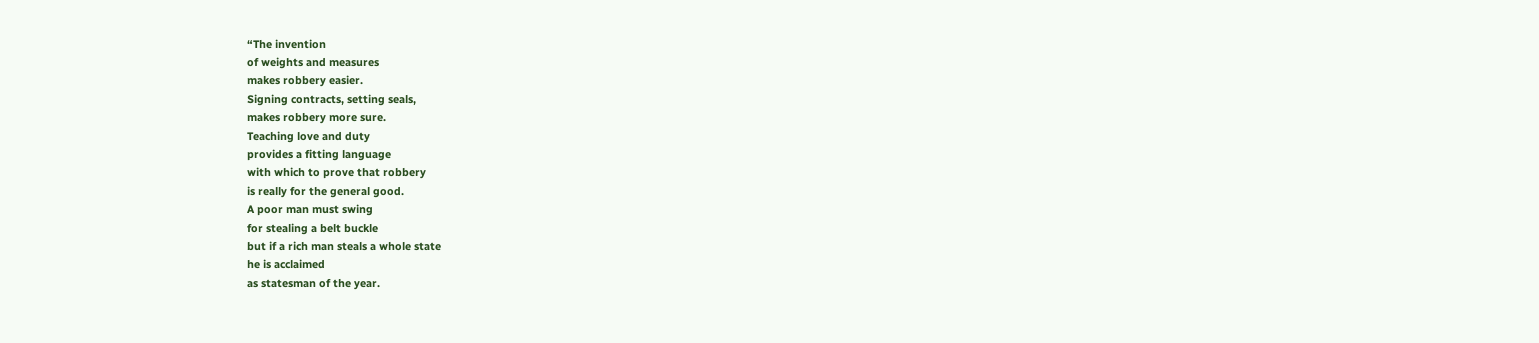“The invention
of weights and measures
makes robbery easier.
Signing contracts, setting seals,
makes robbery more sure.
Teaching love and duty
provides a fitting language
with which to prove that robbery
is really for the general good.
A poor man must swing
for stealing a belt buckle
but if a rich man steals a whole state
he is acclaimed
as statesman of the year.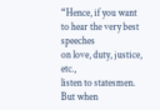“Hence, if you want to hear the very best speeches
on love, duty, justice, etc.,
listen to statesmen.
But when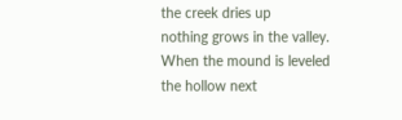the creek dries up
nothing grows in the valley.
When the mound is leveled
the hollow next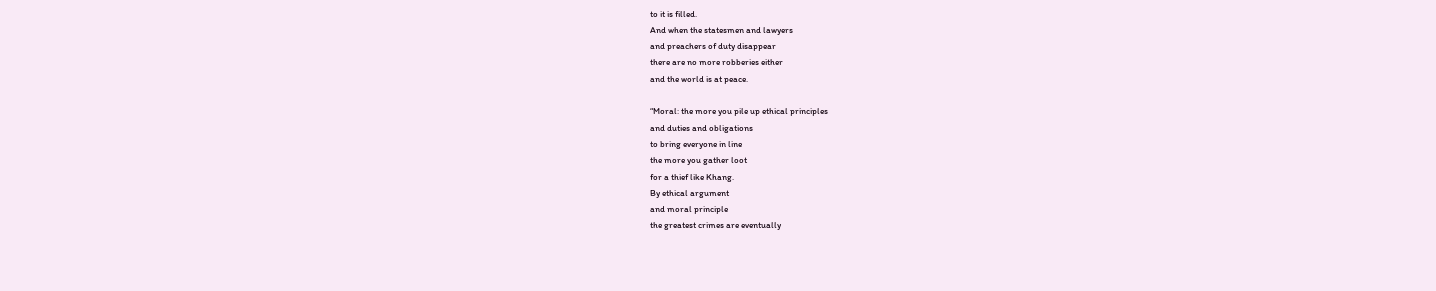to it is filled.
And when the statesmen and lawyers
and preachers of duty disappear
there are no more robberies either
and the world is at peace.

“Moral: the more you pile up ethical principles
and duties and obligations
to bring everyone in line
the more you gather loot
for a thief like Khang.
By ethical argument
and moral principle
the greatest crimes are eventually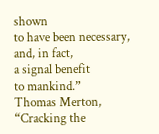shown
to have been necessary, and, in fact,
a signal benefit
to mankind.”
Thomas Merton, “Cracking the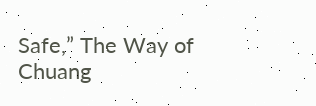Safe,” The Way of Chuang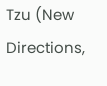Tzu (New Directions,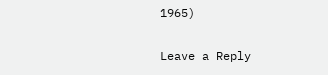1965)

Leave a Reply